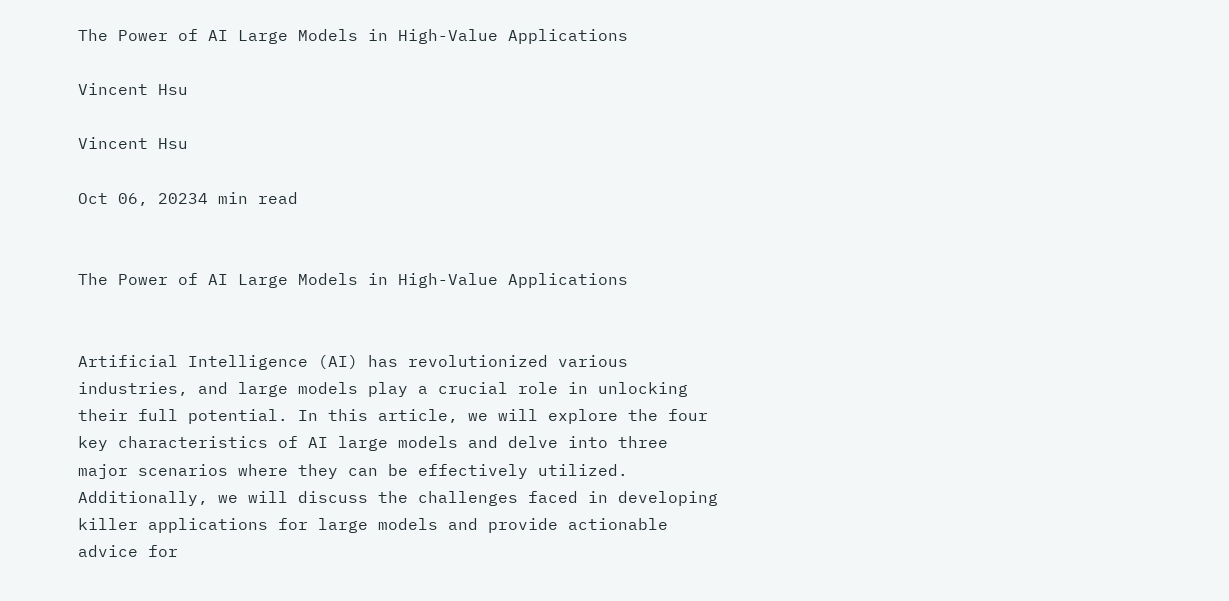The Power of AI Large Models in High-Value Applications

Vincent Hsu

Vincent Hsu

Oct 06, 20234 min read


The Power of AI Large Models in High-Value Applications


Artificial Intelligence (AI) has revolutionized various industries, and large models play a crucial role in unlocking their full potential. In this article, we will explore the four key characteristics of AI large models and delve into three major scenarios where they can be effectively utilized. Additionally, we will discuss the challenges faced in developing killer applications for large models and provide actionable advice for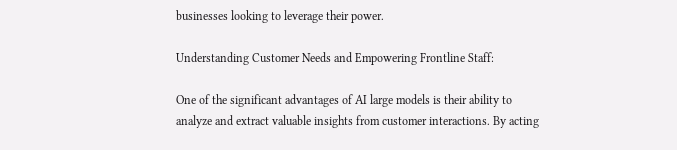businesses looking to leverage their power.

Understanding Customer Needs and Empowering Frontline Staff:

One of the significant advantages of AI large models is their ability to analyze and extract valuable insights from customer interactions. By acting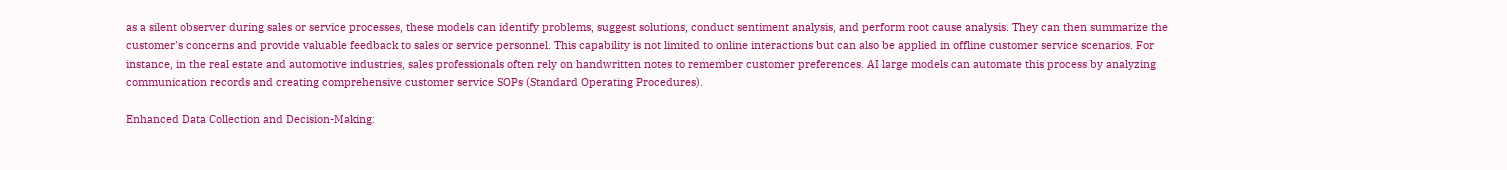as a silent observer during sales or service processes, these models can identify problems, suggest solutions, conduct sentiment analysis, and perform root cause analysis. They can then summarize the customer's concerns and provide valuable feedback to sales or service personnel. This capability is not limited to online interactions but can also be applied in offline customer service scenarios. For instance, in the real estate and automotive industries, sales professionals often rely on handwritten notes to remember customer preferences. AI large models can automate this process by analyzing communication records and creating comprehensive customer service SOPs (Standard Operating Procedures).

Enhanced Data Collection and Decision-Making: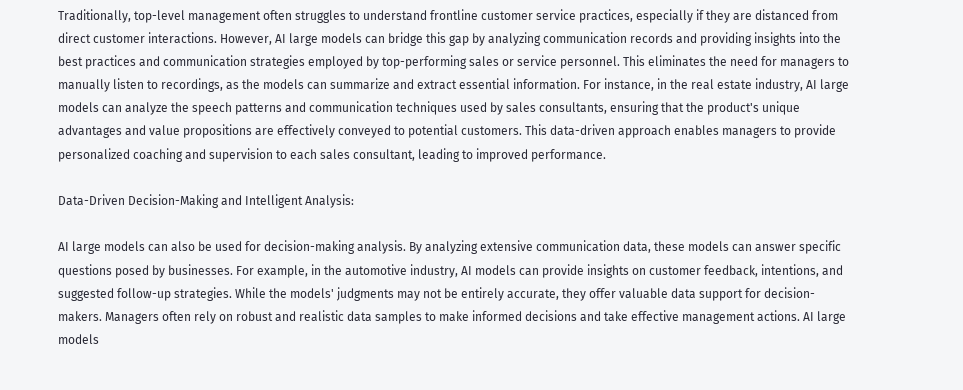Traditionally, top-level management often struggles to understand frontline customer service practices, especially if they are distanced from direct customer interactions. However, AI large models can bridge this gap by analyzing communication records and providing insights into the best practices and communication strategies employed by top-performing sales or service personnel. This eliminates the need for managers to manually listen to recordings, as the models can summarize and extract essential information. For instance, in the real estate industry, AI large models can analyze the speech patterns and communication techniques used by sales consultants, ensuring that the product's unique advantages and value propositions are effectively conveyed to potential customers. This data-driven approach enables managers to provide personalized coaching and supervision to each sales consultant, leading to improved performance.

Data-Driven Decision-Making and Intelligent Analysis:

AI large models can also be used for decision-making analysis. By analyzing extensive communication data, these models can answer specific questions posed by businesses. For example, in the automotive industry, AI models can provide insights on customer feedback, intentions, and suggested follow-up strategies. While the models' judgments may not be entirely accurate, they offer valuable data support for decision-makers. Managers often rely on robust and realistic data samples to make informed decisions and take effective management actions. AI large models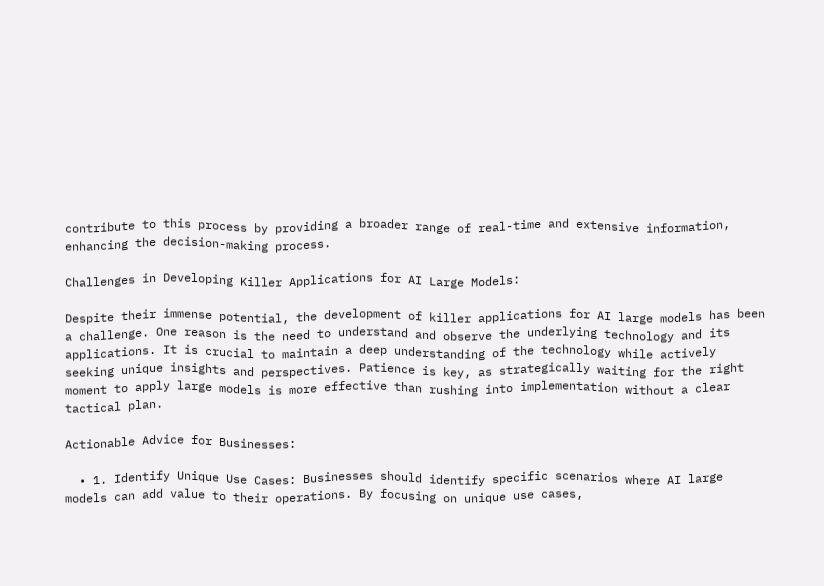contribute to this process by providing a broader range of real-time and extensive information, enhancing the decision-making process.

Challenges in Developing Killer Applications for AI Large Models:

Despite their immense potential, the development of killer applications for AI large models has been a challenge. One reason is the need to understand and observe the underlying technology and its applications. It is crucial to maintain a deep understanding of the technology while actively seeking unique insights and perspectives. Patience is key, as strategically waiting for the right moment to apply large models is more effective than rushing into implementation without a clear tactical plan.

Actionable Advice for Businesses:

  • 1. Identify Unique Use Cases: Businesses should identify specific scenarios where AI large models can add value to their operations. By focusing on unique use cases,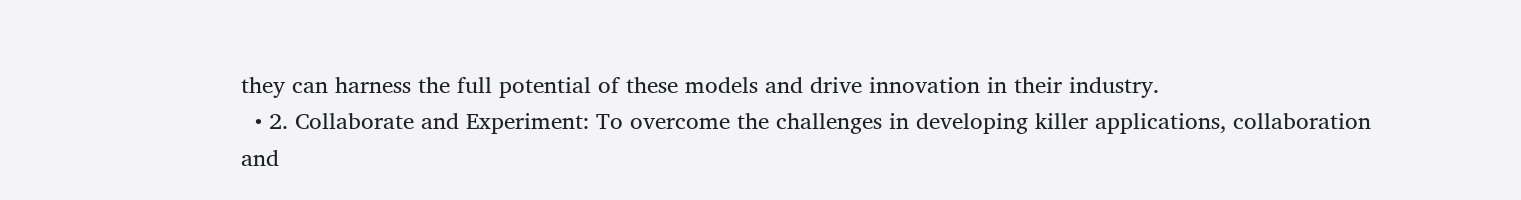they can harness the full potential of these models and drive innovation in their industry.
  • 2. Collaborate and Experiment: To overcome the challenges in developing killer applications, collaboration and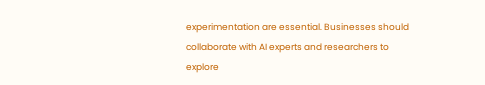experimentation are essential. Businesses should collaborate with AI experts and researchers to explore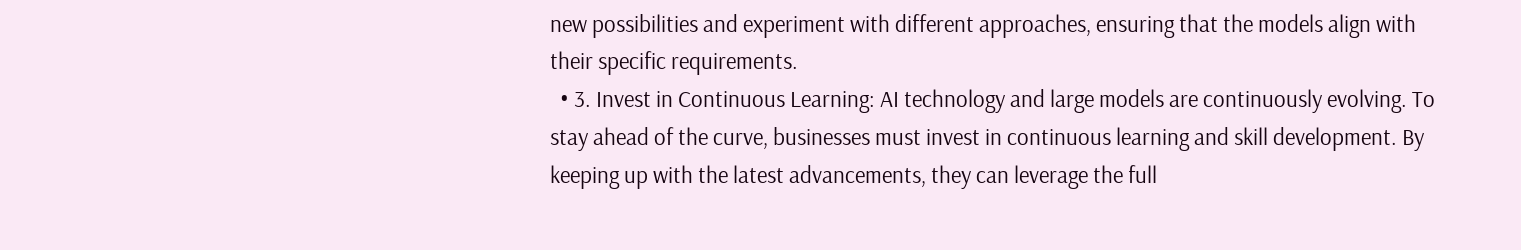new possibilities and experiment with different approaches, ensuring that the models align with their specific requirements.
  • 3. Invest in Continuous Learning: AI technology and large models are continuously evolving. To stay ahead of the curve, businesses must invest in continuous learning and skill development. By keeping up with the latest advancements, they can leverage the full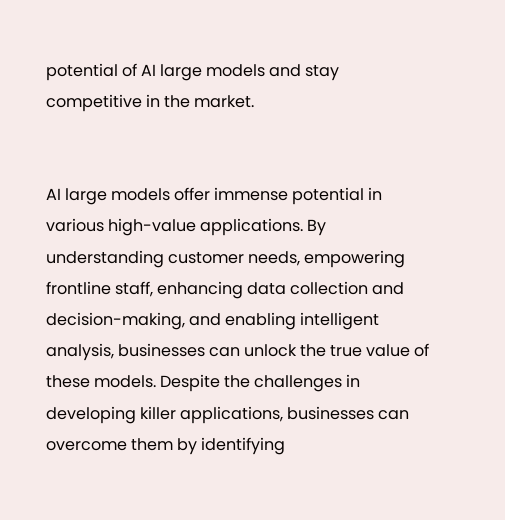potential of AI large models and stay competitive in the market.


AI large models offer immense potential in various high-value applications. By understanding customer needs, empowering frontline staff, enhancing data collection and decision-making, and enabling intelligent analysis, businesses can unlock the true value of these models. Despite the challenges in developing killer applications, businesses can overcome them by identifying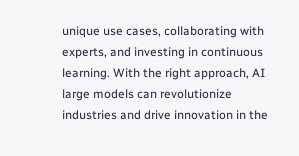unique use cases, collaborating with experts, and investing in continuous learning. With the right approach, AI large models can revolutionize industries and drive innovation in the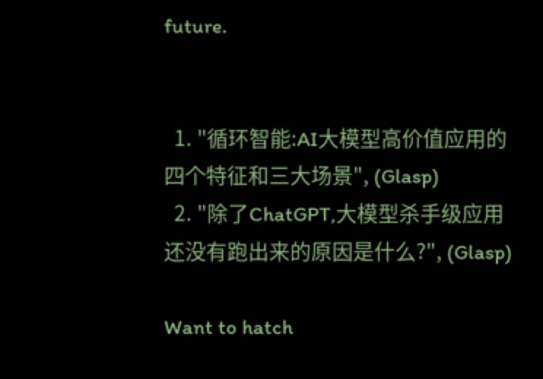future.


  1. "循环智能:AI大模型高价值应用的四个特征和三大场景", (Glasp)
  2. "除了ChatGPT,大模型杀手级应用还没有跑出来的原因是什么?", (Glasp)

Want to hatch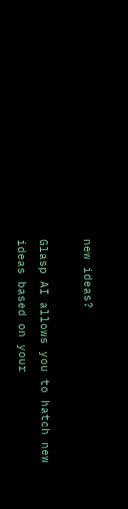new ideas?

Glasp AI allows you to hatch new ideas based on your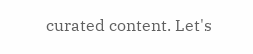curated content. Let's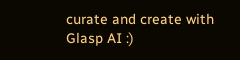curate and create with Glasp AI :)